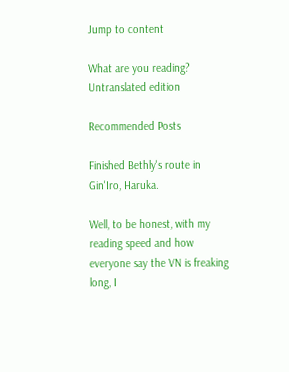Jump to content

What are you reading? Untranslated edition

Recommended Posts

Finished Bethly's route in Gin'Iro, Haruka.

Well, to be honest, with my reading speed and how everyone say the VN is freaking long, I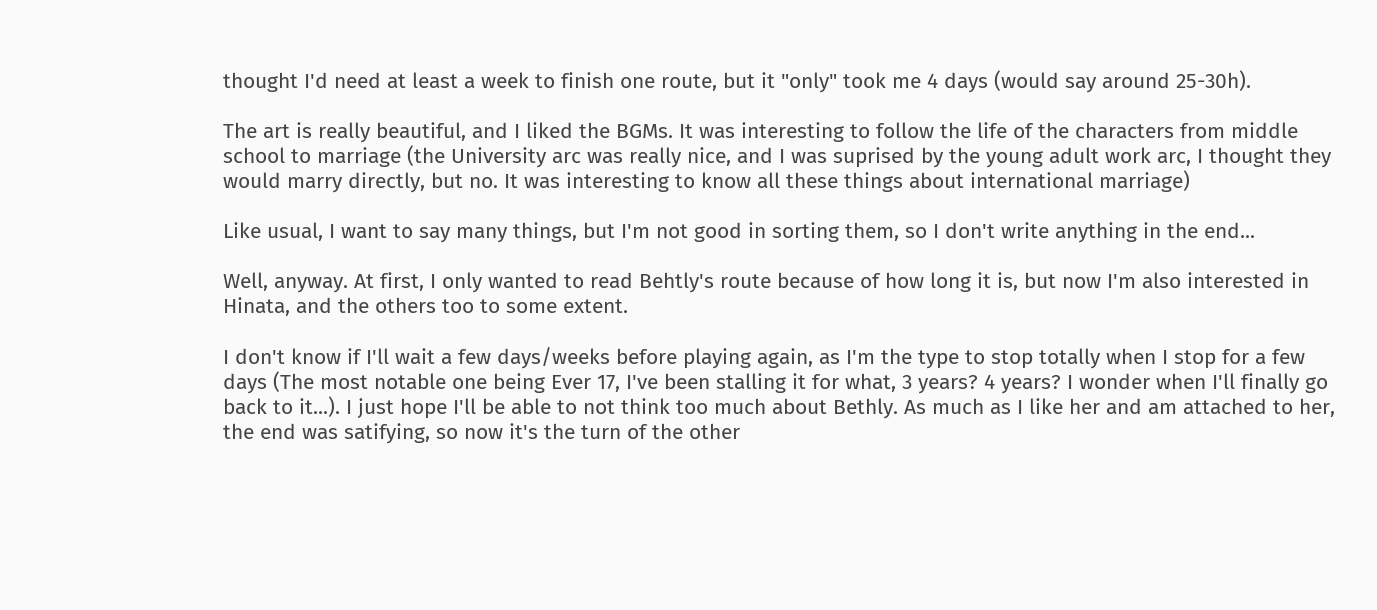thought I'd need at least a week to finish one route, but it "only" took me 4 days (would say around 25-30h).

The art is really beautiful, and I liked the BGMs. It was interesting to follow the life of the characters from middle school to marriage (the University arc was really nice, and I was suprised by the young adult work arc, I thought they would marry directly, but no. It was interesting to know all these things about international marriage)

Like usual, I want to say many things, but I'm not good in sorting them, so I don't write anything in the end...

Well, anyway. At first, I only wanted to read Behtly's route because of how long it is, but now I'm also interested in Hinata, and the others too to some extent.

I don't know if I'll wait a few days/weeks before playing again, as I'm the type to stop totally when I stop for a few days (The most notable one being Ever 17, I've been stalling it for what, 3 years? 4 years? I wonder when I'll finally go back to it...). I just hope I'll be able to not think too much about Bethly. As much as I like her and am attached to her, the end was satifying, so now it's the turn of the other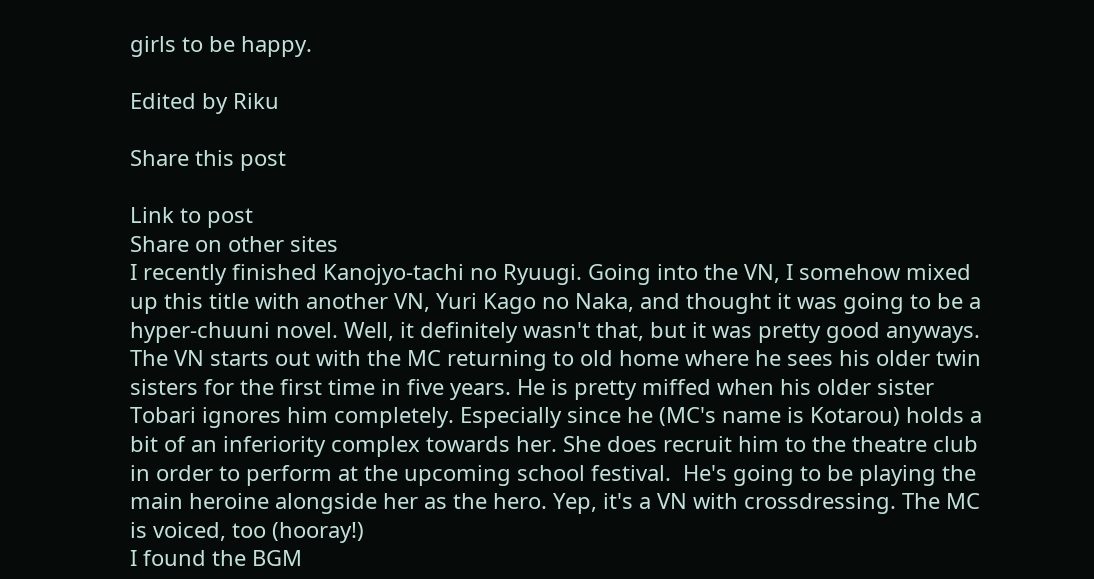girls to be happy.

Edited by Riku

Share this post

Link to post
Share on other sites
I recently finished Kanojyo-tachi no Ryuugi. Going into the VN, I somehow mixed up this title with another VN, Yuri Kago no Naka, and thought it was going to be a hyper-chuuni novel. Well, it definitely wasn't that, but it was pretty good anyways.
The VN starts out with the MC returning to old home where he sees his older twin sisters for the first time in five years. He is pretty miffed when his older sister Tobari ignores him completely. Especially since he (MC's name is Kotarou) holds a bit of an inferiority complex towards her. She does recruit him to the theatre club in order to perform at the upcoming school festival.  He's going to be playing the main heroine alongside her as the hero. Yep, it's a VN with crossdressing. The MC is voiced, too (hooray!)
I found the BGM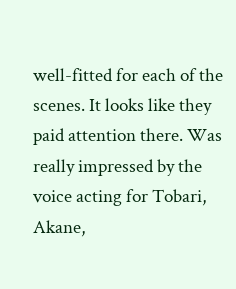well-fitted for each of the scenes. It looks like they paid attention there. Was really impressed by the voice acting for Tobari, Akane,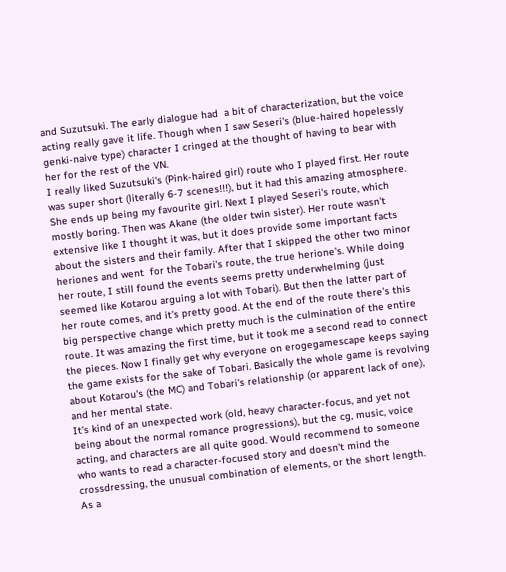and Suzutsuki. The early dialogue had  a bit of characterization, but the voice acting really gave it life. Though when I saw Seseri's (blue-haired hopelessly genki-naive type) character I cringed at the thought of having to bear with her for the rest of the VN.
I really liked Suzutsuki's (Pink-haired girl) route who I played first. Her route was super short (literally 6-7 scenes!!!), but it had this amazing atmosphere. She ends up being my favourite girl. Next I played Seseri's route, which mostly boring. Then was Akane (the older twin sister). Her route wasn't extensive like I thought it was, but it does provide some important facts about the sisters and their family. After that I skipped the other two minor heriones and went  for the Tobari's route, the true herione's. While doing her route, I still found the events seems pretty underwhelming (just seemed like Kotarou arguing a lot with Tobari). But then the latter part of her route comes, and it's pretty good. At the end of the route there's this big perspective change which pretty much is the culmination of the entire route. It was amazing the first time, but it took me a second read to connect the pieces. Now I finally get why everyone on erogegamescape keeps saying the game exists for the sake of Tobari. Basically the whole game is revolving about Kotarou's (the MC) and Tobari's relationship (or apparent lack of one), and her mental state.
It's kind of an unexpected work (old, heavy character-focus, and yet not being about the normal romance progressions), but the cg, music, voice acting, and characters are all quite good. Would recommend to someone who wants to read a character-focused story and doesn't mind the crossdressing, the unusual combination of elements, or the short length.
As a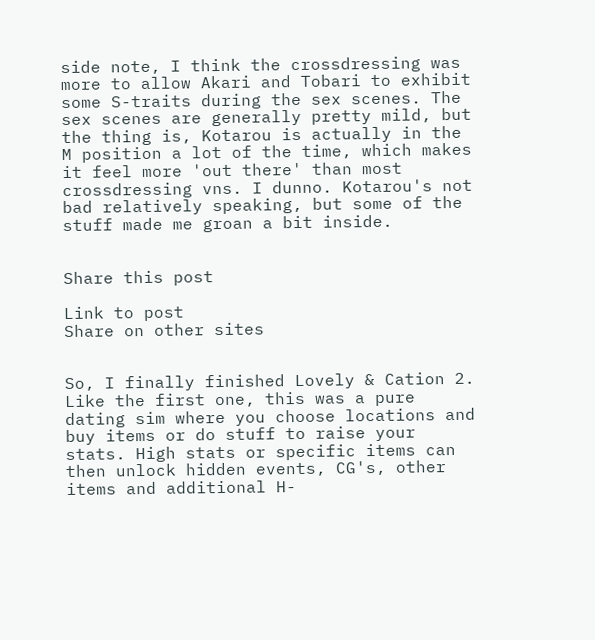side note, I think the crossdressing was more to allow Akari and Tobari to exhibit some S-traits during the sex scenes. The sex scenes are generally pretty mild, but the thing is, Kotarou is actually in the M position a lot of the time, which makes it feel more 'out there' than most crossdressing vns. I dunno. Kotarou's not bad relatively speaking, but some of the stuff made me groan a bit inside.


Share this post

Link to post
Share on other sites


So, I finally finished Lovely & Cation 2. Like the first one, this was a pure dating sim where you choose locations and buy items or do stuff to raise your stats. High stats or specific items can then unlock hidden events, CG's, other items and additional H-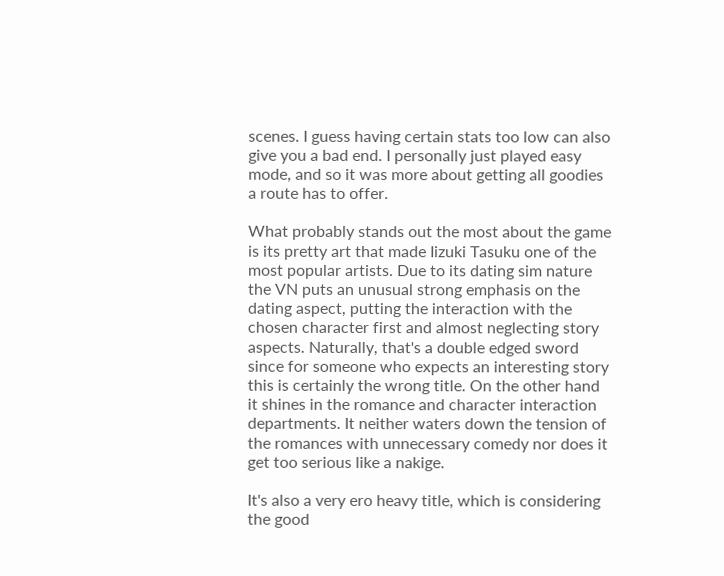scenes. I guess having certain stats too low can also give you a bad end. I personally just played easy mode, and so it was more about getting all goodies a route has to offer.

What probably stands out the most about the game is its pretty art that made Iizuki Tasuku one of the most popular artists. Due to its dating sim nature the VN puts an unusual strong emphasis on the dating aspect, putting the interaction with the chosen character first and almost neglecting story aspects. Naturally, that's a double edged sword since for someone who expects an interesting story this is certainly the wrong title. On the other hand it shines in the romance and character interaction departments. It neither waters down the tension of the romances with unnecessary comedy nor does it get too serious like a nakige.

It's also a very ero heavy title, which is considering the good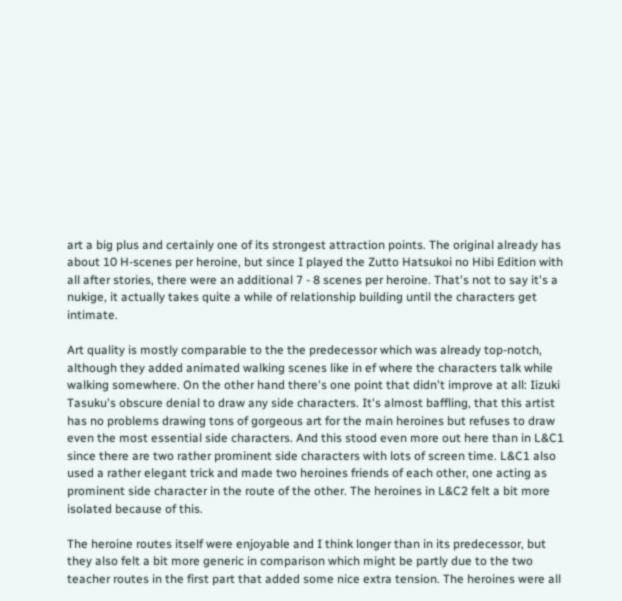art a big plus and certainly one of its strongest attraction points. The original already has about 10 H-scenes per heroine, but since I played the Zutto Hatsukoi no Hibi Edition with all after stories, there were an additional 7 - 8 scenes per heroine. That's not to say it's a nukige, it actually takes quite a while of relationship building until the characters get intimate.

Art quality is mostly comparable to the the predecessor which was already top-notch, although they added animated walking scenes like in ef where the characters talk while walking somewhere. On the other hand there's one point that didn't improve at all: Iizuki Tasuku's obscure denial to draw any side characters. It's almost baffling, that this artist has no problems drawing tons of gorgeous art for the main heroines but refuses to draw even the most essential side characters. And this stood even more out here than in L&C1 since there are two rather prominent side characters with lots of screen time. L&C1 also used a rather elegant trick and made two heroines friends of each other, one acting as prominent side character in the route of the other. The heroines in L&C2 felt a bit more isolated because of this.

The heroine routes itself were enjoyable and I think longer than in its predecessor, but they also felt a bit more generic in comparison which might be partly due to the two teacher routes in the first part that added some nice extra tension. The heroines were all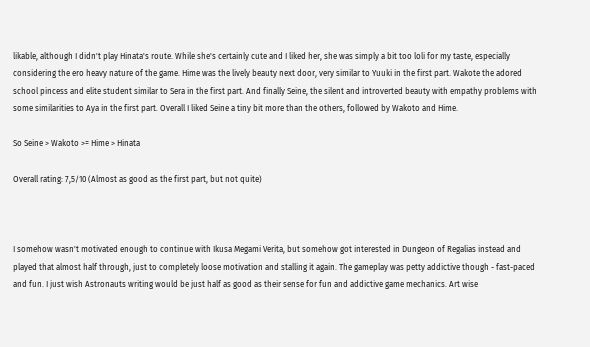likable, although I didn't play Hinata's route. While she's certainly cute and I liked her, she was simply a bit too loli for my taste, especially considering the ero heavy nature of the game. Hime was the lively beauty next door, very similar to Yuuki in the first part. Wakote the adored school pincess and elite student similar to Sera in the first part. And finally Seine, the silent and introverted beauty with empathy problems with some similarities to Aya in the first part. Overall I liked Seine a tiny bit more than the others, followed by Wakoto and Hime.

So Seine > Wakoto >= Hime > Hinata

Overall rating: 7,5/10 (Almost as good as the first part, but not quite)



I somehow wasn't motivated enough to continue with Ikusa Megami Verita, but somehow got interested in Dungeon of Regalias instead and played that almost half through, just to completely loose motivation and stalling it again. The gameplay was petty addictive though - fast-paced and fun. I just wish Astronauts writing would be just half as good as their sense for fun and addictive game mechanics. Art wise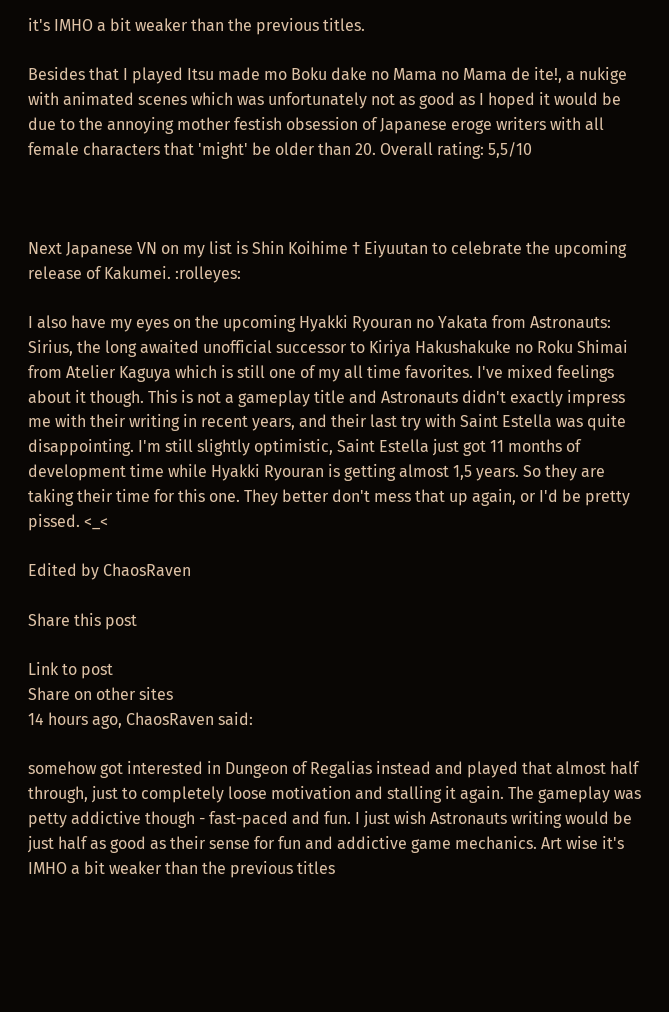it's IMHO a bit weaker than the previous titles.

Besides that I played Itsu made mo Boku dake no Mama no Mama de ite!, a nukige with animated scenes which was unfortunately not as good as I hoped it would be due to the annoying mother festish obsession of Japanese eroge writers with all female characters that 'might' be older than 20. Overall rating: 5,5/10



Next Japanese VN on my list is Shin Koihime † Eiyuutan to celebrate the upcoming release of Kakumei. :rolleyes:

I also have my eyes on the upcoming Hyakki Ryouran no Yakata from Astronauts: Sirius, the long awaited unofficial successor to Kiriya Hakushakuke no Roku Shimai from Atelier Kaguya which is still one of my all time favorites. I've mixed feelings about it though. This is not a gameplay title and Astronauts didn't exactly impress me with their writing in recent years, and their last try with Saint Estella was quite disappointing. I'm still slightly optimistic, Saint Estella just got 11 months of development time while Hyakki Ryouran is getting almost 1,5 years. So they are taking their time for this one. They better don't mess that up again, or I'd be pretty pissed. <_<

Edited by ChaosRaven

Share this post

Link to post
Share on other sites
14 hours ago, ChaosRaven said:

somehow got interested in Dungeon of Regalias instead and played that almost half through, just to completely loose motivation and stalling it again. The gameplay was petty addictive though - fast-paced and fun. I just wish Astronauts writing would be just half as good as their sense for fun and addictive game mechanics. Art wise it's IMHO a bit weaker than the previous titles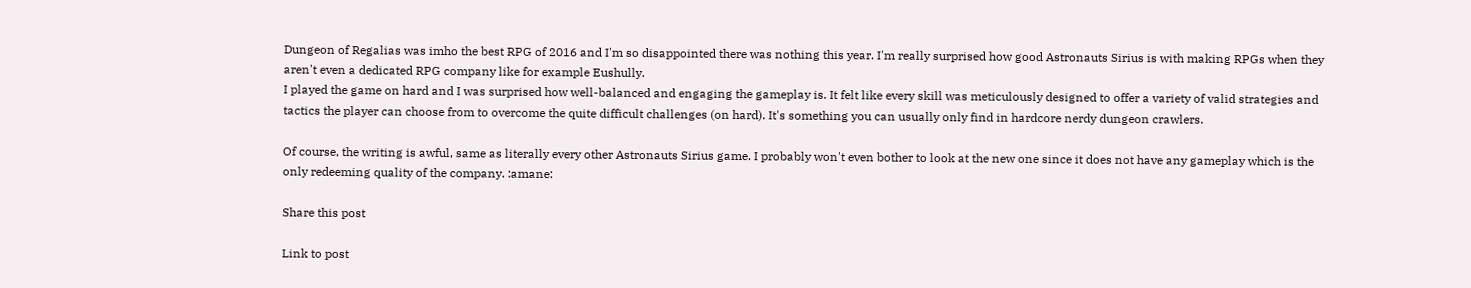Dungeon of Regalias was imho the best RPG of 2016 and I'm so disappointed there was nothing this year. I'm really surprised how good Astronauts Sirius is with making RPGs when they aren't even a dedicated RPG company like for example Eushully.
I played the game on hard and I was surprised how well-balanced and engaging the gameplay is. It felt like every skill was meticulously designed to offer a variety of valid strategies and tactics the player can choose from to overcome the quite difficult challenges (on hard). It's something you can usually only find in hardcore nerdy dungeon crawlers.

Of course, the writing is awful, same as literally every other Astronauts Sirius game. I probably won't even bother to look at the new one since it does not have any gameplay which is the only redeeming quality of the company. :amane:

Share this post

Link to post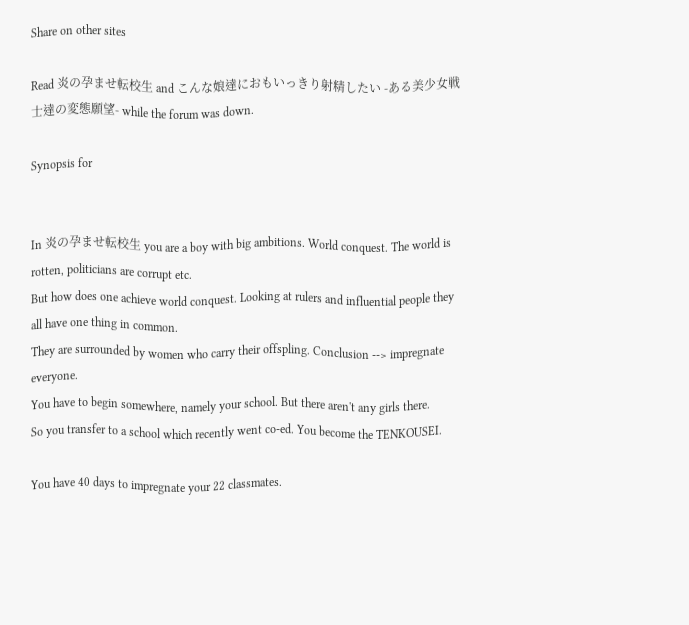Share on other sites

Read 炎の孕ませ転校生 and こんな娘達におもいっきり射精したい -ある美少女戦士達の変態願望- while the forum was down.

Synopsis for


In 炎の孕ませ転校生 you are a boy with big ambitions. World conquest. The world is rotten, politicians are corrupt etc.
But how does one achieve world conquest. Looking at rulers and influential people they all have one thing in common.
They are surrounded by women who carry their offspling. Conclusion --> impregnate everyone.
You have to begin somewhere, namely your school. But there aren't any girls there.
So you transfer to a school which recently went co-ed. You become the TENKOUSEI.

You have 40 days to impregnate your 22 classmates.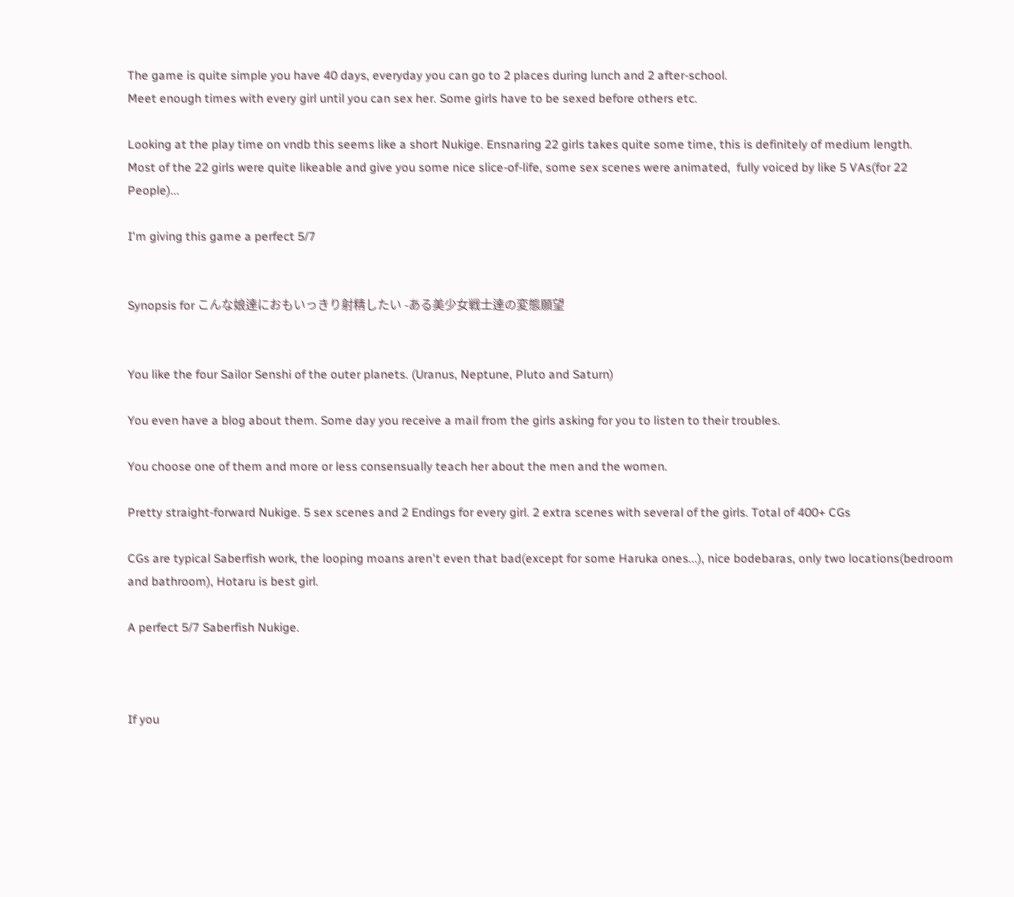The game is quite simple you have 40 days, everyday you can go to 2 places during lunch and 2 after-school.
Meet enough times with every girl until you can sex her. Some girls have to be sexed before others etc.

Looking at the play time on vndb this seems like a short Nukige. Ensnaring 22 girls takes quite some time, this is definitely of medium length.
Most of the 22 girls were quite likeable and give you some nice slice-of-life, some sex scenes were animated,  fully voiced by like 5 VAs(for 22 People)...

I'm giving this game a perfect 5/7


Synopsis for こんな娘達におもいっきり射精したい -ある美少女戦士達の変態願望


You like the four Sailor Senshi of the outer planets. (Uranus, Neptune, Pluto and Saturn)

You even have a blog about them. Some day you receive a mail from the girls asking for you to listen to their troubles.

You choose one of them and more or less consensually teach her about the men and the women.

Pretty straight-forward Nukige. 5 sex scenes and 2 Endings for every girl. 2 extra scenes with several of the girls. Total of 400+ CGs

CGs are typical Saberfish work, the looping moans aren't even that bad(except for some Haruka ones...), nice bodebaras, only two locations(bedroom and bathroom), Hotaru is best girl.

A perfect 5/7 Saberfish Nukige.



If you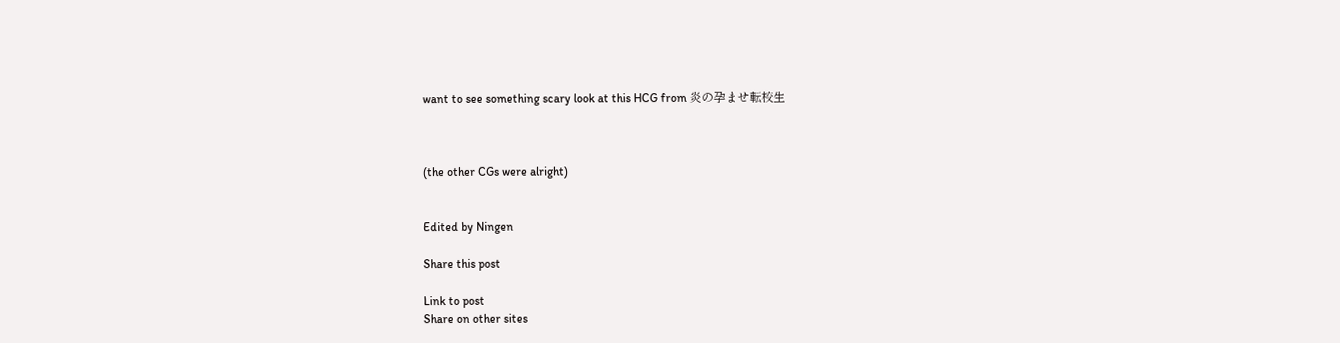want to see something scary look at this HCG from 炎の孕ませ転校生



(the other CGs were alright)


Edited by Ningen

Share this post

Link to post
Share on other sites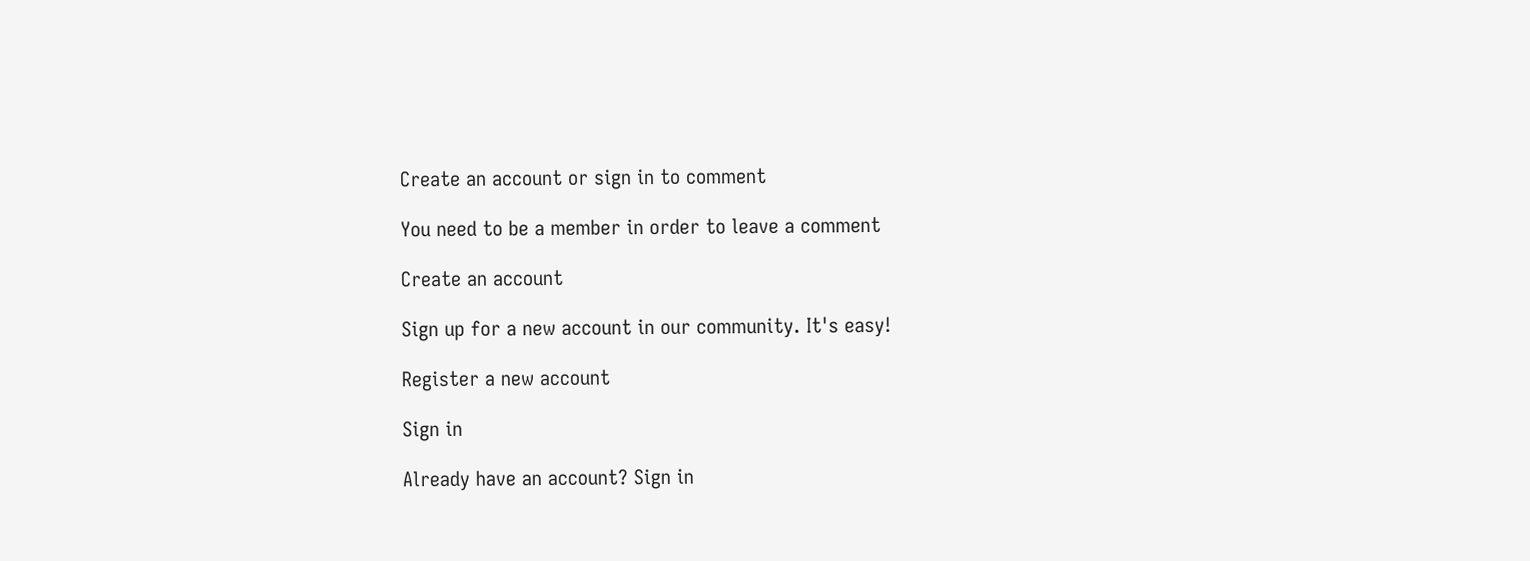Create an account or sign in to comment

You need to be a member in order to leave a comment

Create an account

Sign up for a new account in our community. It's easy!

Register a new account

Sign in

Already have an account? Sign in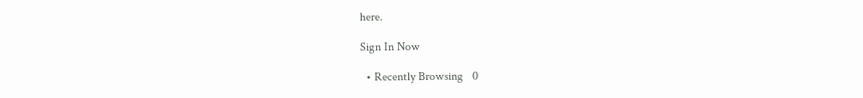here.

Sign In Now

  • Recently Browsing   0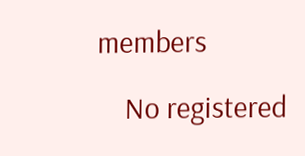members

    No registered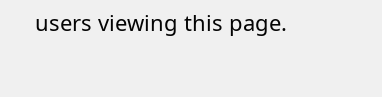users viewing this page.